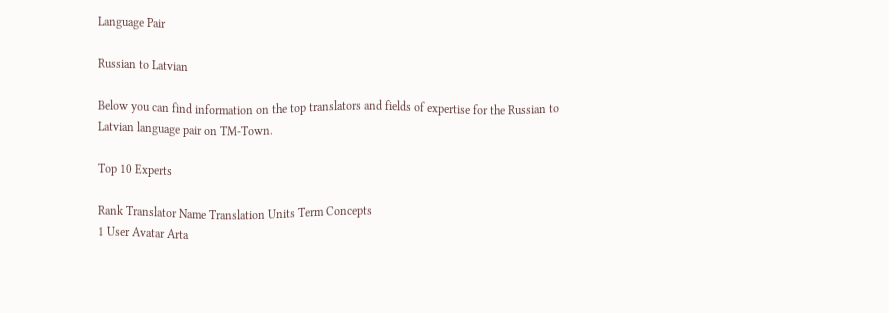Language Pair

Russian to Latvian

Below you can find information on the top translators and fields of expertise for the Russian to Latvian language pair on TM-Town.

Top 10 Experts

Rank Translator Name Translation Units Term Concepts
1 User Avatar Arta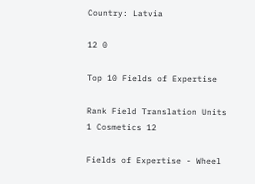Country: Latvia

12 0

Top 10 Fields of Expertise

Rank Field Translation Units
1 Cosmetics 12

Fields of Expertise - Wheel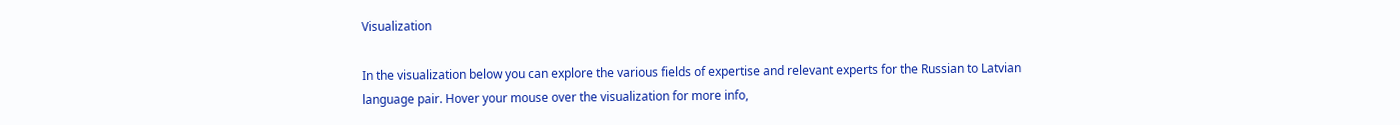Visualization

In the visualization below you can explore the various fields of expertise and relevant experts for the Russian to Latvian language pair. Hover your mouse over the visualization for more info,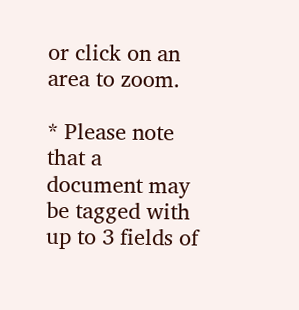or click on an area to zoom.

* Please note that a document may be tagged with up to 3 fields of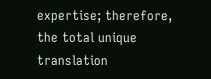expertise; therefore, the total unique translation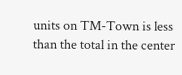units on TM-Town is less than the total in the center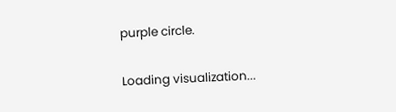purple circle.

Loading visualization...